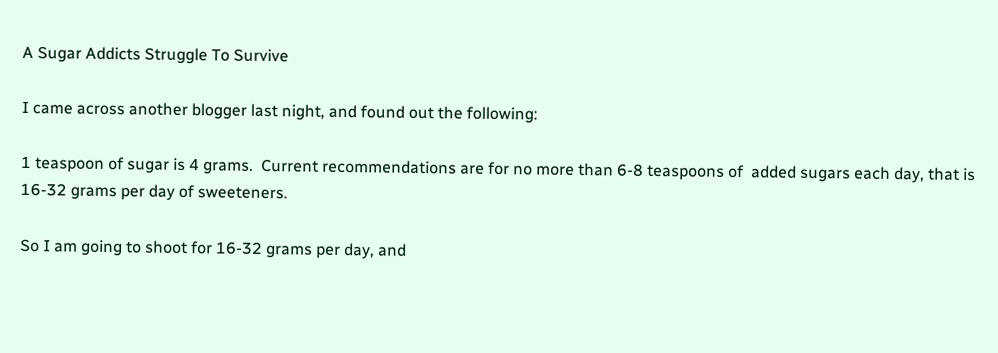A Sugar Addicts Struggle To Survive

I came across another blogger last night, and found out the following:

1 teaspoon of sugar is 4 grams.  Current recommendations are for no more than 6-8 teaspoons of  added sugars each day, that is 16-32 grams per day of sweeteners.

So I am going to shoot for 16-32 grams per day, and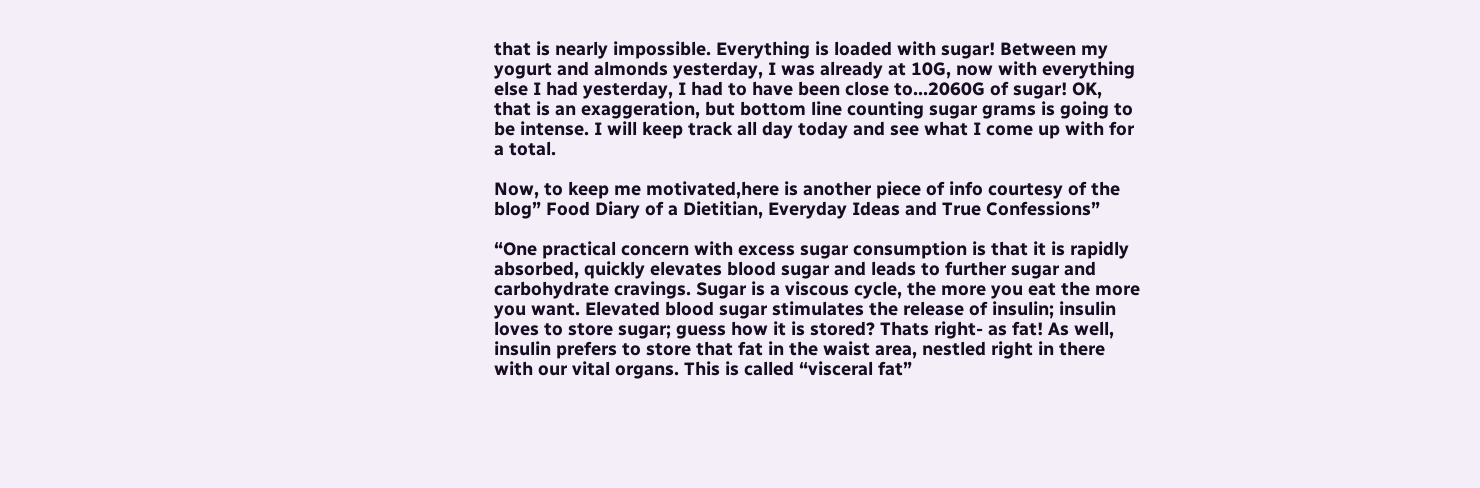that is nearly impossible. Everything is loaded with sugar! Between my yogurt and almonds yesterday, I was already at 10G, now with everything else I had yesterday, I had to have been close to…2060G of sugar! OK, that is an exaggeration, but bottom line counting sugar grams is going to be intense. I will keep track all day today and see what I come up with for a total.

Now, to keep me motivated,here is another piece of info courtesy of the blog” Food Diary of a Dietitian, Everyday Ideas and True Confessions”

“One practical concern with excess sugar consumption is that it is rapidly absorbed, quickly elevates blood sugar and leads to further sugar and carbohydrate cravings. Sugar is a viscous cycle, the more you eat the more you want. Elevated blood sugar stimulates the release of insulin; insulin loves to store sugar; guess how it is stored? Thats right- as fat! As well, insulin prefers to store that fat in the waist area, nestled right in there with our vital organs. This is called “visceral fat”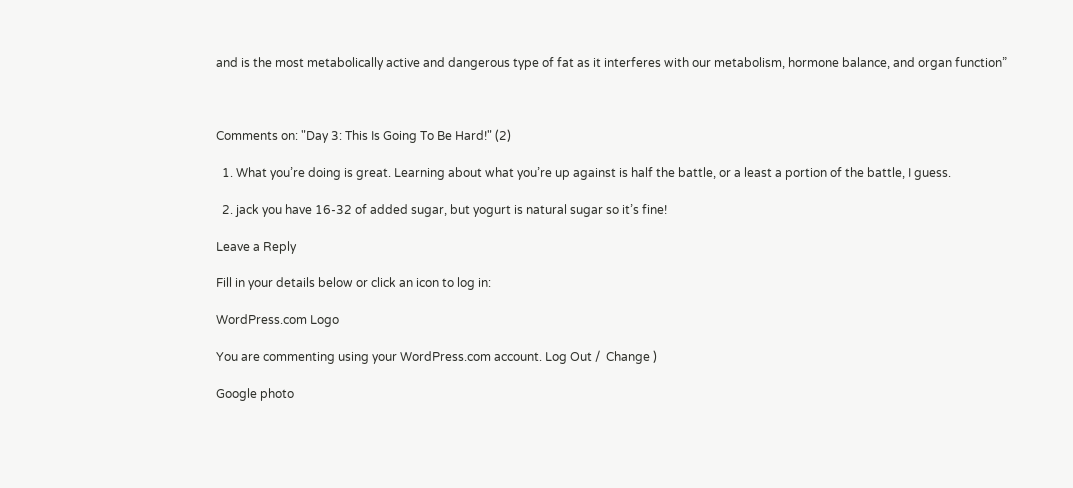and is the most metabolically active and dangerous type of fat as it interferes with our metabolism, hormone balance, and organ function”



Comments on: "Day 3: This Is Going To Be Hard!" (2)

  1. What you’re doing is great. Learning about what you’re up against is half the battle, or a least a portion of the battle, I guess.

  2. jack you have 16-32 of added sugar, but yogurt is natural sugar so it’s fine!

Leave a Reply

Fill in your details below or click an icon to log in:

WordPress.com Logo

You are commenting using your WordPress.com account. Log Out /  Change )

Google photo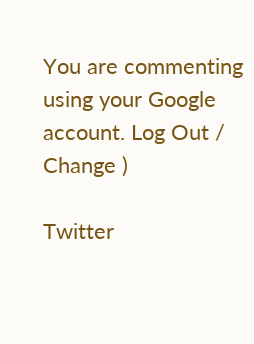You are commenting using your Google account. Log Out /  Change )

Twitter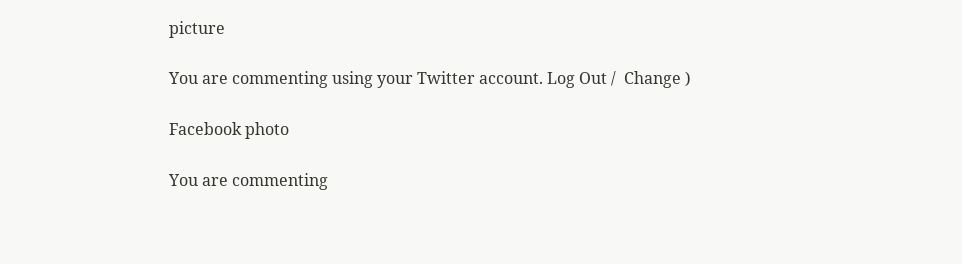picture

You are commenting using your Twitter account. Log Out /  Change )

Facebook photo

You are commenting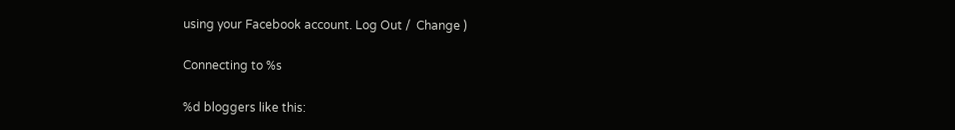using your Facebook account. Log Out /  Change )

Connecting to %s

%d bloggers like this: